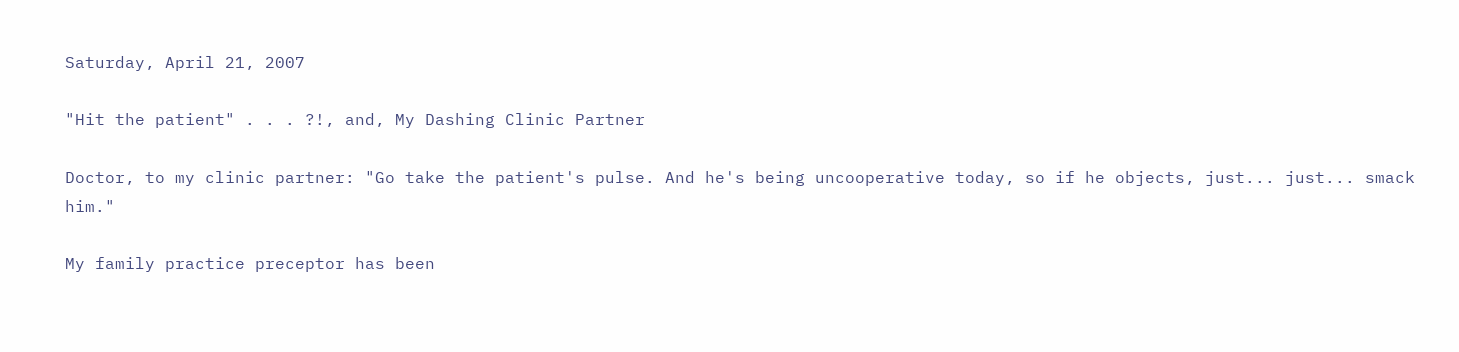Saturday, April 21, 2007

"Hit the patient" . . . ?!, and, My Dashing Clinic Partner

Doctor, to my clinic partner: "Go take the patient's pulse. And he's being uncooperative today, so if he objects, just... just... smack him."

My family practice preceptor has been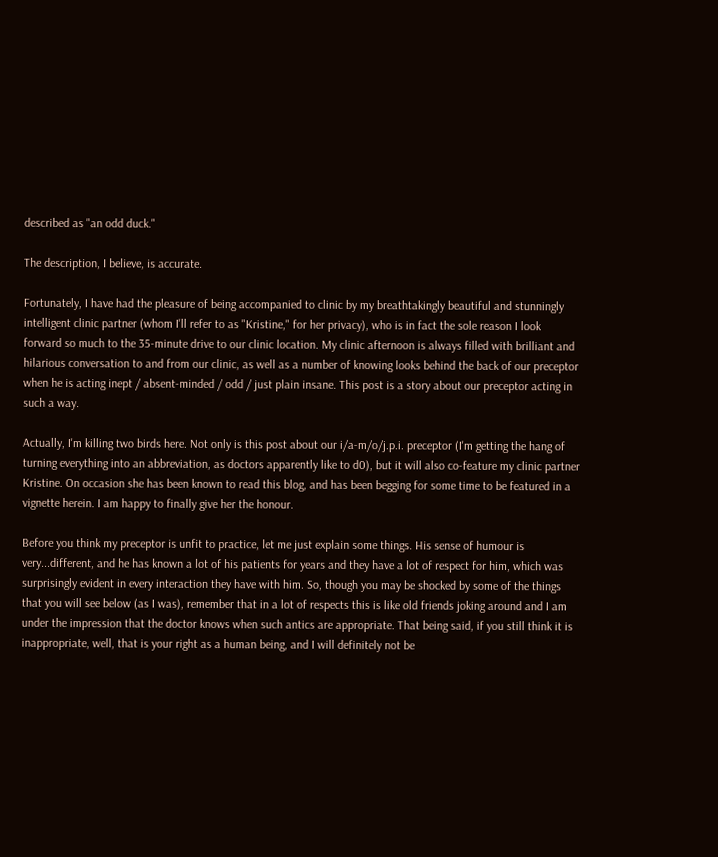described as "an odd duck."

The description, I believe, is accurate.

Fortunately, I have had the pleasure of being accompanied to clinic by my breathtakingly beautiful and stunningly intelligent clinic partner (whom I'll refer to as "Kristine," for her privacy), who is in fact the sole reason I look forward so much to the 35-minute drive to our clinic location. My clinic afternoon is always filled with brilliant and hilarious conversation to and from our clinic, as well as a number of knowing looks behind the back of our preceptor when he is acting inept / absent-minded / odd / just plain insane. This post is a story about our preceptor acting in such a way.

Actually, I'm killing two birds here. Not only is this post about our i/a-m/o/j.p.i. preceptor (I'm getting the hang of turning everything into an abbreviation, as doctors apparently like to d0), but it will also co-feature my clinic partner Kristine. On occasion she has been known to read this blog, and has been begging for some time to be featured in a vignette herein. I am happy to finally give her the honour.

Before you think my preceptor is unfit to practice, let me just explain some things. His sense of humour is very...different, and he has known a lot of his patients for years and they have a lot of respect for him, which was surprisingly evident in every interaction they have with him. So, though you may be shocked by some of the things that you will see below (as I was), remember that in a lot of respects this is like old friends joking around and I am under the impression that the doctor knows when such antics are appropriate. That being said, if you still think it is inappropriate, well, that is your right as a human being, and I will definitely not be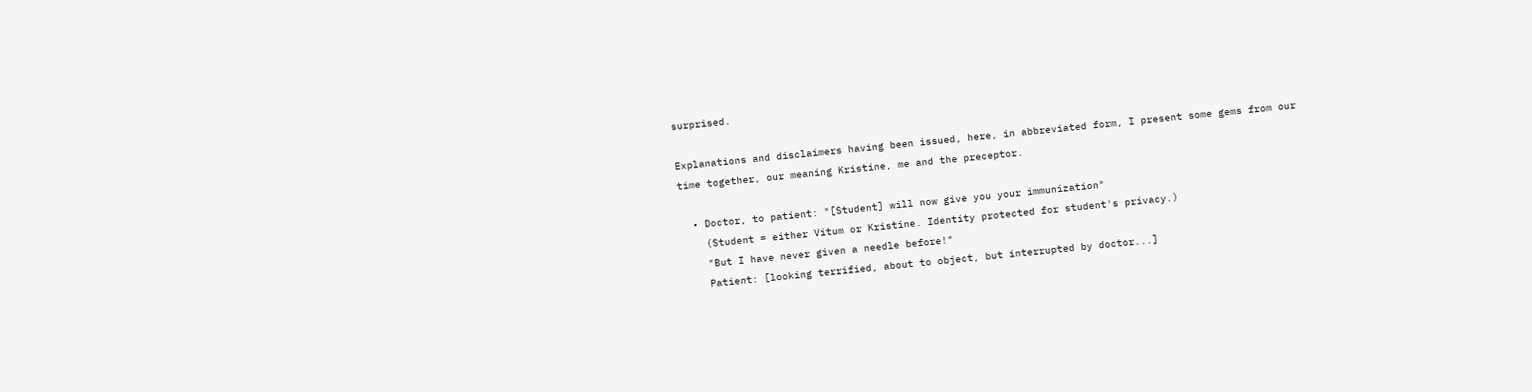surprised.

Explanations and disclaimers having been issued, here, in abbreviated form, I present some gems from our time together, our meaning Kristine, me and the preceptor.

  • Doctor, to patient: "[Student] will now give you your immunization"
    (Student = either Vitum or Kristine. Identity protected for student's privacy.)
    "But I have never given a needle before!"
    Patient: [looking terrified, about to object, but interrupted by doctor...]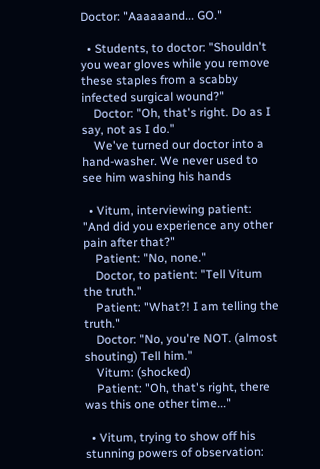Doctor: "Aaaaaand... GO."

  • Students, to doctor: "Shouldn't you wear gloves while you remove these staples from a scabby infected surgical wound?"
    Doctor: "Oh, that's right. Do as I say, not as I do."
    We've turned our doctor into a hand-washer. We never used to see him washing his hands

  • Vitum, interviewing patient: "And did you experience any other pain after that?"
    Patient: "No, none."
    Doctor, to patient: "Tell Vitum the truth."
    Patient: "What?! I am telling the truth."
    Doctor: "No, you're NOT. (almost shouting) Tell him."
    Vitum: (shocked)
    Patient: "Oh, that's right, there was this one other time..."

  • Vitum, trying to show off his stunning powers of observation: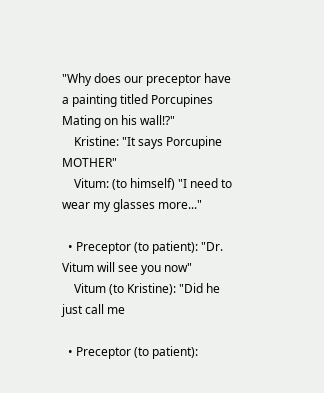"Why does our preceptor have a painting titled Porcupines Mating on his wall!?"
    Kristine: "It says Porcupine MOTHER"
    Vitum: (to himself) "I need to wear my glasses more..."

  • Preceptor (to patient): "Dr. Vitum will see you now"
    Vitum (to Kristine): "Did he just call me

  • Preceptor (to patient):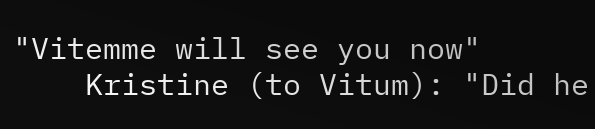"Vitemme will see you now"
    Kristine (to Vitum): "Did he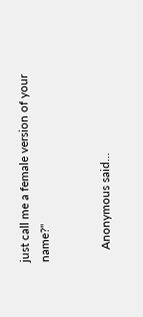just call me a female version of your name?"


    Anonymous said...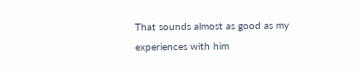That sounds almost as good as my experiences with him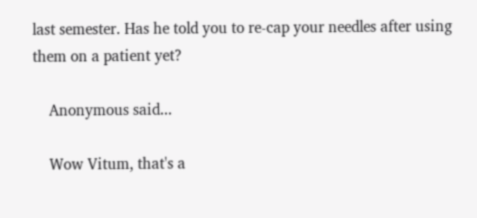last semester. Has he told you to re-cap your needles after using them on a patient yet?

    Anonymous said...

    Wow Vitum, that's a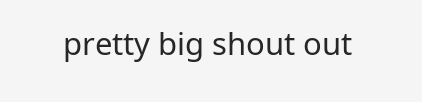pretty big shout out